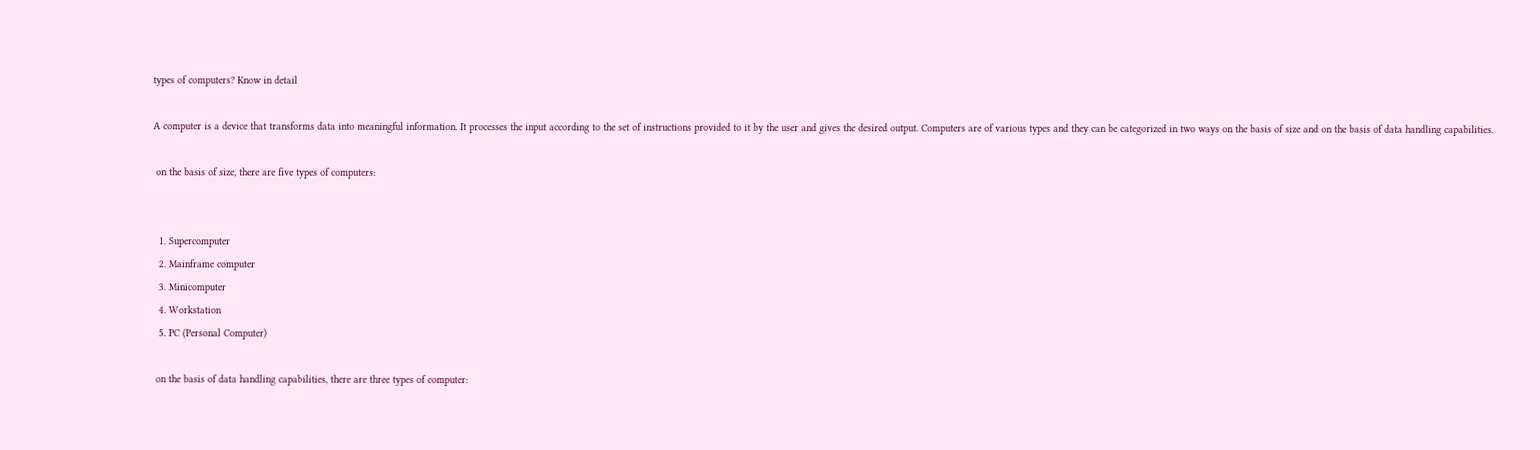types of computers? Know in detail

A computer is a device that transforms data into meaningful information. It processes the input according to the set of instructions provided to it by the user and gives the desired output. Computers are of various types and they can be categorized in two ways on the basis of size and on the basis of data handling capabilities.

 on the basis of size, there are five types of computers:


  1. Supercomputer
  2. Mainframe computer
  3. Minicomputer
  4. Workstation
  5. PC (Personal Computer)

 on the basis of data handling capabilities, there are three types of computer: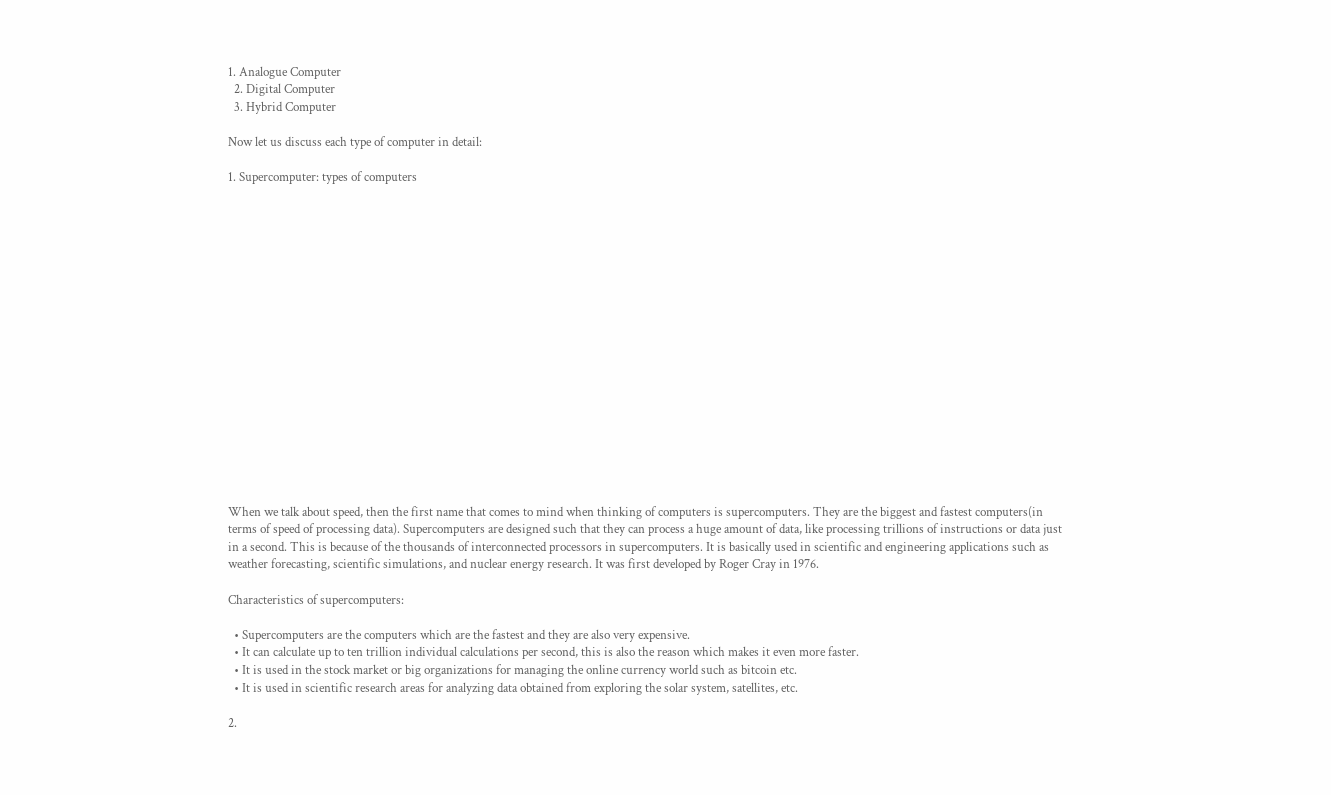1. Analogue Computer
  2. Digital Computer
  3. Hybrid Computer

Now let us discuss each type of computer in detail:

1. Supercomputer: types of computers


















When we talk about speed, then the first name that comes to mind when thinking of computers is supercomputers. They are the biggest and fastest computers(in terms of speed of processing data). Supercomputers are designed such that they can process a huge amount of data, like processing trillions of instructions or data just in a second. This is because of the thousands of interconnected processors in supercomputers. It is basically used in scientific and engineering applications such as weather forecasting, scientific simulations, and nuclear energy research. It was first developed by Roger Cray in 1976.

Characteristics of supercomputers:

  • Supercomputers are the computers which are the fastest and they are also very expensive.
  • It can calculate up to ten trillion individual calculations per second, this is also the reason which makes it even more faster.
  • It is used in the stock market or big organizations for managing the online currency world such as bitcoin etc.
  • It is used in scientific research areas for analyzing data obtained from exploring the solar system, satellites, etc.

2.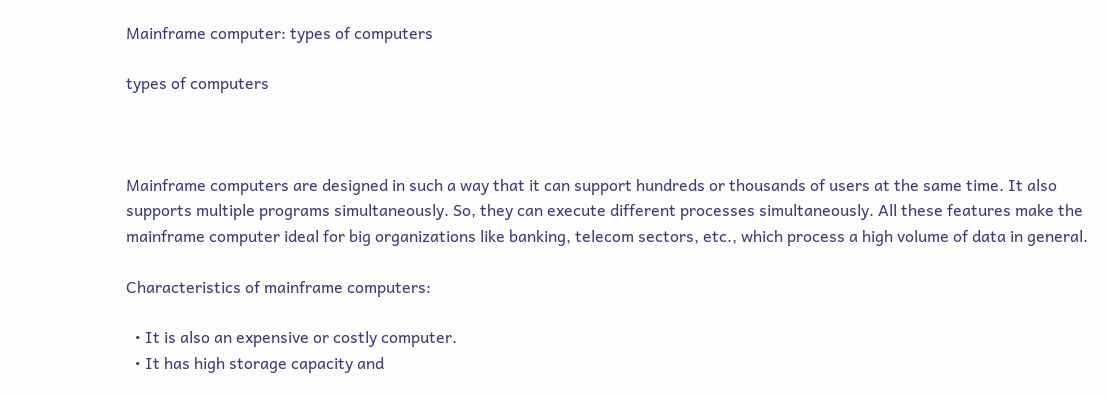Mainframe computer: types of computers

types of computers



Mainframe computers are designed in such a way that it can support hundreds or thousands of users at the same time. It also supports multiple programs simultaneously. So, they can execute different processes simultaneously. All these features make the mainframe computer ideal for big organizations like banking, telecom sectors, etc., which process a high volume of data in general.

Characteristics of mainframe computers:

  • It is also an expensive or costly computer.
  • It has high storage capacity and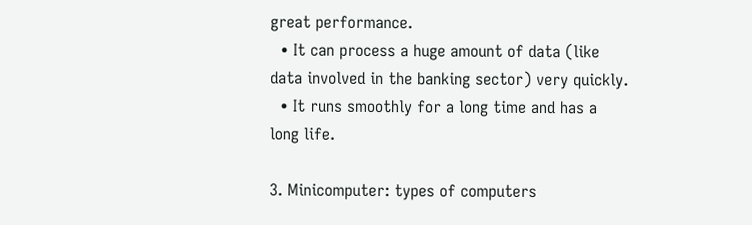great performance.
  • It can process a huge amount of data (like data involved in the banking sector) very quickly.
  • It runs smoothly for a long time and has a long life.

3. Minicomputer: types of computers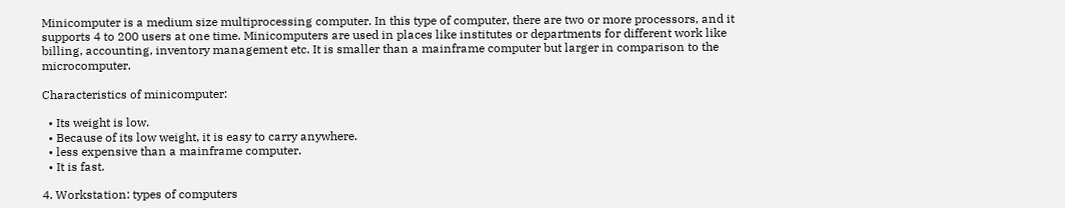Minicomputer is a medium size multiprocessing computer. In this type of computer, there are two or more processors, and it supports 4 to 200 users at one time. Minicomputers are used in places like institutes or departments for different work like billing, accounting, inventory management etc. It is smaller than a mainframe computer but larger in comparison to the microcomputer.

Characteristics of minicomputer:

  • Its weight is low.
  • Because of its low weight, it is easy to carry anywhere.
  • less expensive than a mainframe computer.
  • It is fast.

4. Workstation: types of computers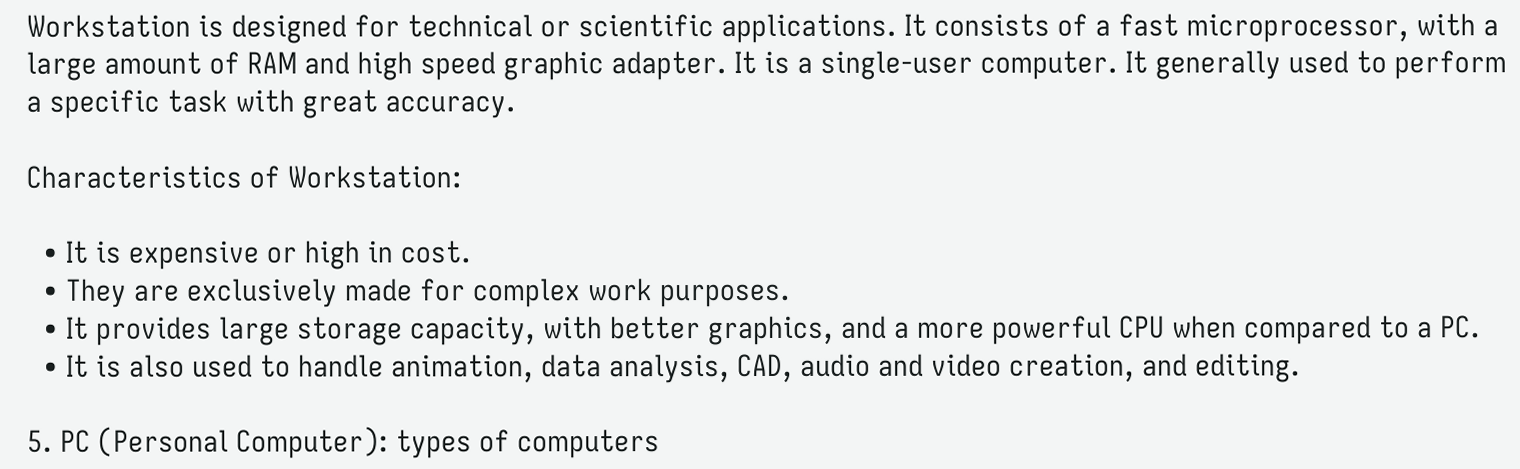Workstation is designed for technical or scientific applications. It consists of a fast microprocessor, with a large amount of RAM and high speed graphic adapter. It is a single-user computer. It generally used to perform a specific task with great accuracy.

Characteristics of Workstation:

  • It is expensive or high in cost.
  • They are exclusively made for complex work purposes.
  • It provides large storage capacity, with better graphics, and a more powerful CPU when compared to a PC.
  • It is also used to handle animation, data analysis, CAD, audio and video creation, and editing.

5. PC (Personal Computer): types of computers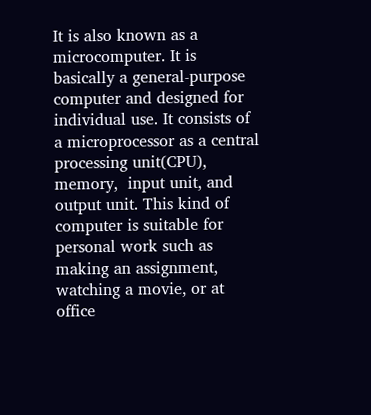It is also known as a microcomputer. It is basically a general-purpose computer and designed for individual use. It consists of a microprocessor as a central processing unit(CPU), memory,  input unit, and output unit. This kind of computer is suitable for personal work such as making an assignment, watching a movie, or at office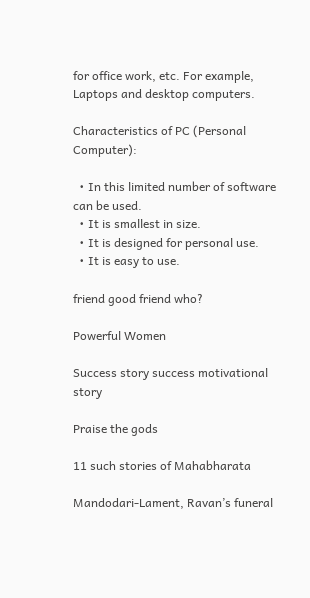for office work, etc. For example, Laptops and desktop computers.

Characteristics of PC (Personal Computer):

  • In this limited number of software can be used.
  • It is smallest in size.
  • It is designed for personal use.
  • It is easy to use.

friend good friend who?

Powerful Women

Success story success motivational story

Praise the gods

11 such stories of Mahabharata

Mandodari-Lament, Ravan’s funeral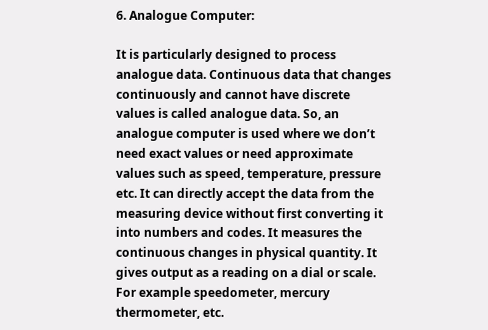6. Analogue Computer:

It is particularly designed to process analogue data. Continuous data that changes continuously and cannot have discrete values is called analogue data. So, an analogue computer is used where we don’t need exact values or need approximate values such as speed, temperature, pressure etc. It can directly accept the data from the measuring device without first converting it into numbers and codes. It measures the continuous changes in physical quantity. It gives output as a reading on a dial or scale. For example speedometer, mercury thermometer, etc.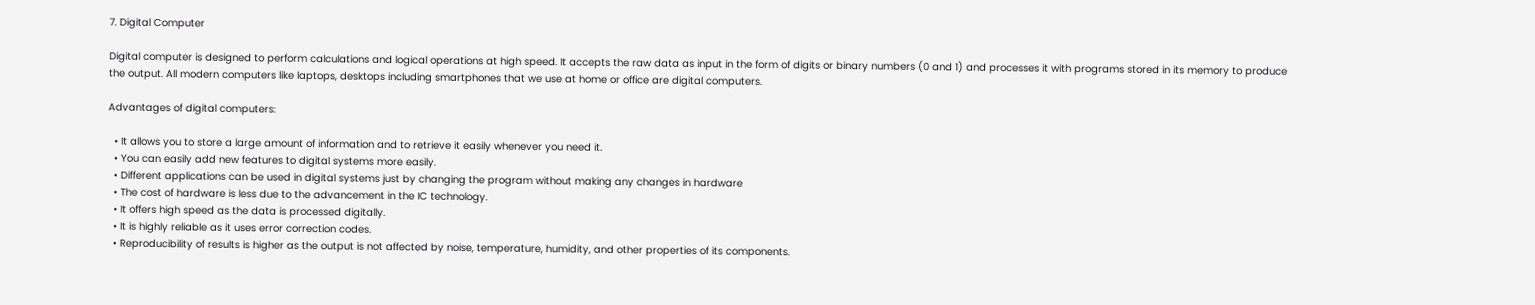7. Digital Computer

Digital computer is designed to perform calculations and logical operations at high speed. It accepts the raw data as input in the form of digits or binary numbers (0 and 1) and processes it with programs stored in its memory to produce the output. All modern computers like laptops, desktops including smartphones that we use at home or office are digital computers.

Advantages of digital computers:

  • It allows you to store a large amount of information and to retrieve it easily whenever you need it.
  • You can easily add new features to digital systems more easily.
  • Different applications can be used in digital systems just by changing the program without making any changes in hardware
  • The cost of hardware is less due to the advancement in the IC technology.
  • It offers high speed as the data is processed digitally.
  • It is highly reliable as it uses error correction codes.
  • Reproducibility of results is higher as the output is not affected by noise, temperature, humidity, and other properties of its components.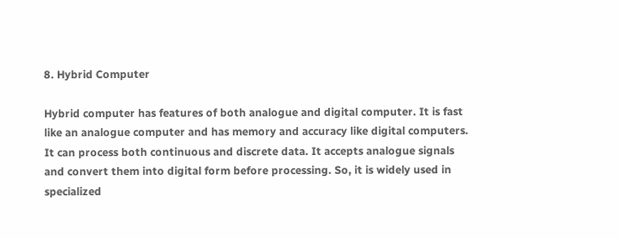8. Hybrid Computer

Hybrid computer has features of both analogue and digital computer. It is fast like an analogue computer and has memory and accuracy like digital computers. It can process both continuous and discrete data. It accepts analogue signals and convert them into digital form before processing. So, it is widely used in specialized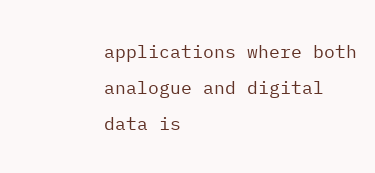applications where both analogue and digital data is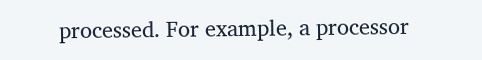processed. For example, a processor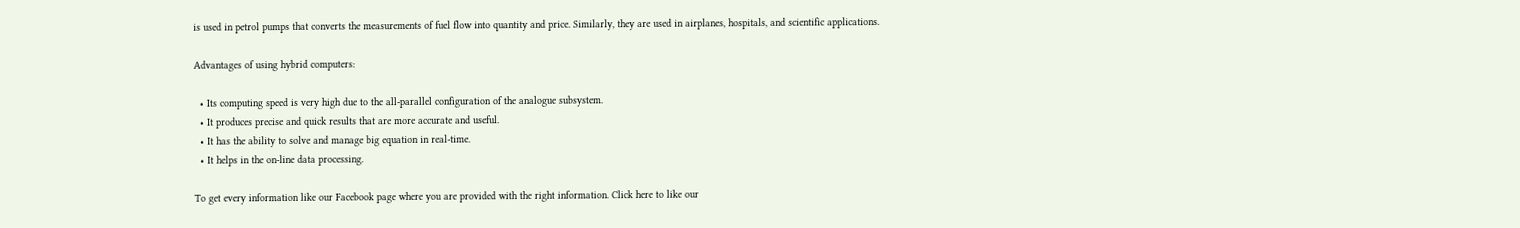is used in petrol pumps that converts the measurements of fuel flow into quantity and price. Similarly, they are used in airplanes, hospitals, and scientific applications.

Advantages of using hybrid computers:

  • Its computing speed is very high due to the all-parallel configuration of the analogue subsystem.
  • It produces precise and quick results that are more accurate and useful.
  • It has the ability to solve and manage big equation in real-time.
  • It helps in the on-line data processing.

To get every information like our Facebook page where you are provided with the right information. Click here to like our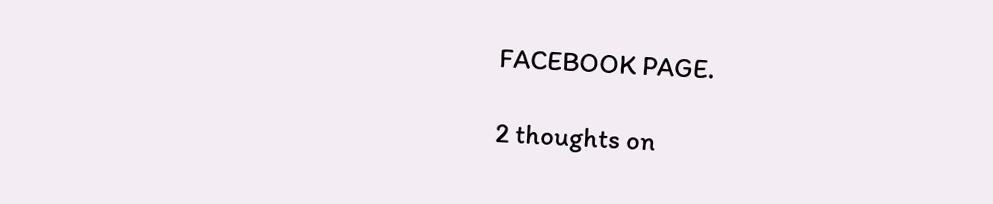FACEBOOK PAGE.

2 thoughts on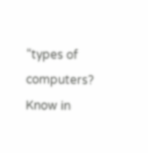“types of computers? Know in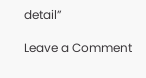detail”

Leave a Comment